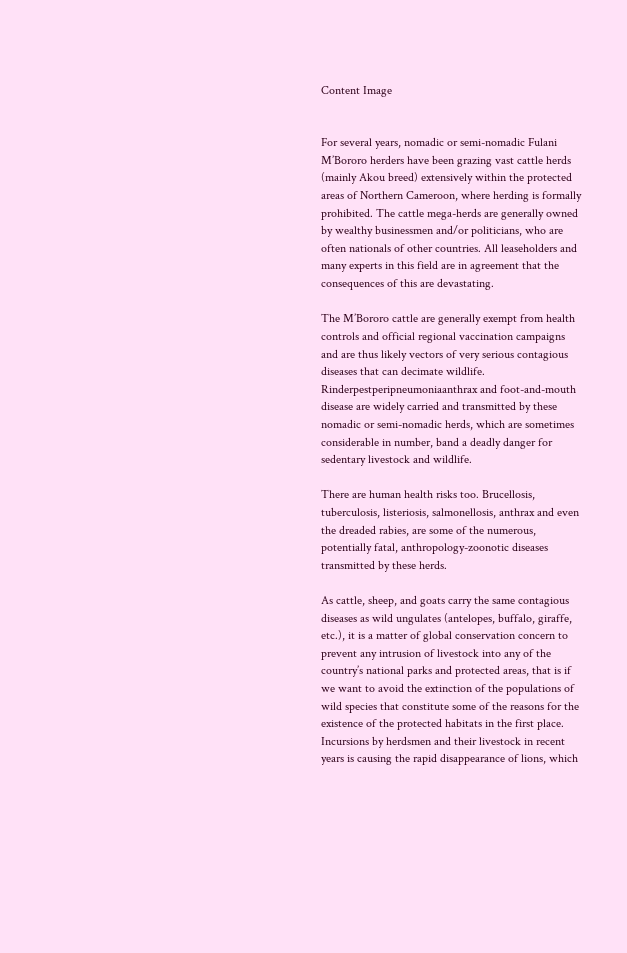Content Image


For several years, nomadic or semi-nomadic Fulani M’Bororo herders have been grazing vast cattle herds (mainly Akou breed) extensively within the protected areas of Northern Cameroon, where herding is formally prohibited. The cattle mega-herds are generally owned by wealthy businessmen and/or politicians, who are often nationals of other countries. All leaseholders and many experts in this field are in agreement that the consequences of this are devastating.

The M’Bororo cattle are generally exempt from health controls and official regional vaccination campaigns and are thus likely vectors of very serious contagious diseases that can decimate wildlife.
Rinderpestperipneumoniaanthrax and foot-and-mouth disease are widely carried and transmitted by these nomadic or semi-nomadic herds, which are sometimes considerable in number, band a deadly danger for sedentary livestock and wildlife.

There are human health risks too. Brucellosis, tuberculosis, listeriosis, salmonellosis, anthrax and even the dreaded rabies, are some of the numerous, potentially fatal, anthropology-zoonotic diseases transmitted by these herds.

As cattle, sheep, and goats carry the same contagious diseases as wild ungulates (antelopes, buffalo, giraffe, etc.), it is a matter of global conservation concern to prevent any intrusion of livestock into any of the country’s national parks and protected areas, that is if we want to avoid the extinction of the populations of wild species that constitute some of the reasons for the existence of the protected habitats in the first place.
Incursions by herdsmen and their livestock in recent years is causing the rapid disappearance of lions, which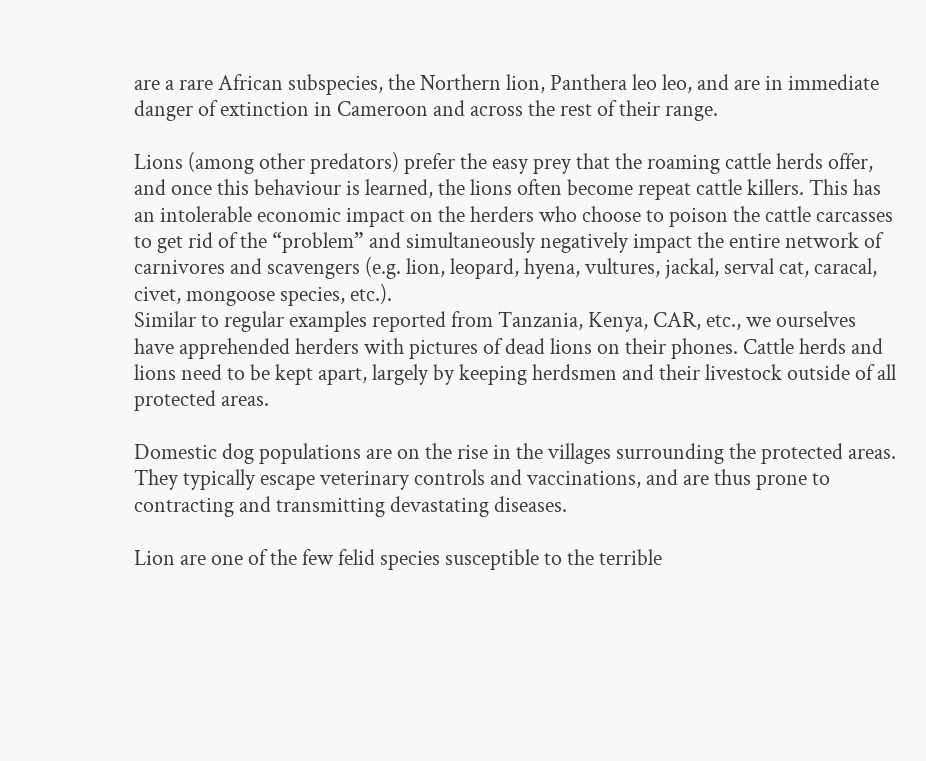are a rare African subspecies, the Northern lion, Panthera leo leo, and are in immediate danger of extinction in Cameroon and across the rest of their range.

Lions (among other predators) prefer the easy prey that the roaming cattle herds offer, and once this behaviour is learned, the lions often become repeat cattle killers. This has an intolerable economic impact on the herders who choose to poison the cattle carcasses to get rid of the “problem” and simultaneously negatively impact the entire network of carnivores and scavengers (e.g. lion, leopard, hyena, vultures, jackal, serval cat, caracal, civet, mongoose species, etc.).
Similar to regular examples reported from Tanzania, Kenya, CAR, etc., we ourselves have apprehended herders with pictures of dead lions on their phones. Cattle herds and lions need to be kept apart, largely by keeping herdsmen and their livestock outside of all protected areas.

Domestic dog populations are on the rise in the villages surrounding the protected areas. They typically escape veterinary controls and vaccinations, and are thus prone to contracting and transmitting devastating diseases.

Lion are one of the few felid species susceptible to the terrible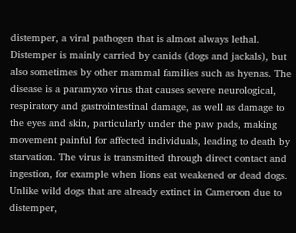distemper, a viral pathogen that is almost always lethal. Distemper is mainly carried by canids (dogs and jackals), but also sometimes by other mammal families such as hyenas. The disease is a paramyxo virus that causes severe neurological, respiratory and gastrointestinal damage, as well as damage to the eyes and skin, particularly under the paw pads, making movement painful for affected individuals, leading to death by starvation. The virus is transmitted through direct contact and ingestion, for example when lions eat weakened or dead dogs. Unlike wild dogs that are already extinct in Cameroon due to distemper,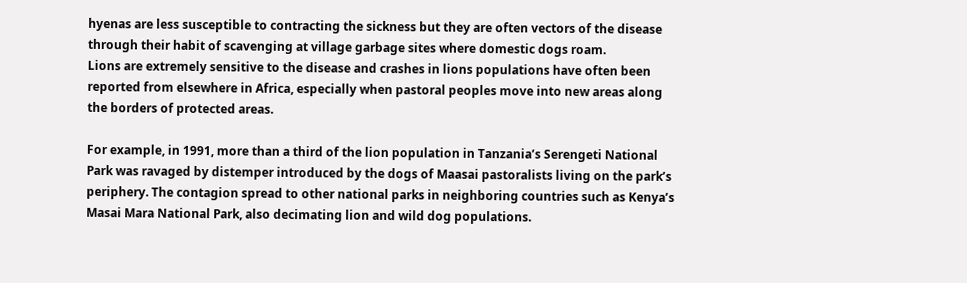hyenas are less susceptible to contracting the sickness but they are often vectors of the disease through their habit of scavenging at village garbage sites where domestic dogs roam.
Lions are extremely sensitive to the disease and crashes in lions populations have often been reported from elsewhere in Africa, especially when pastoral peoples move into new areas along the borders of protected areas.

For example, in 1991, more than a third of the lion population in Tanzania’s Serengeti National Park was ravaged by distemper introduced by the dogs of Maasai pastoralists living on the park’s periphery. The contagion spread to other national parks in neighboring countries such as Kenya’s Masai Mara National Park, also decimating lion and wild dog populations.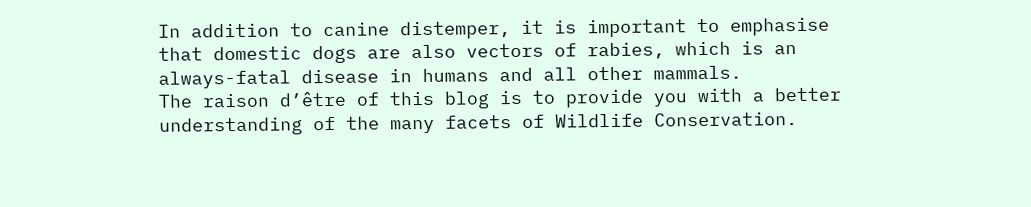In addition to canine distemper, it is important to emphasise that domestic dogs are also vectors of rabies, which is an always-fatal disease in humans and all other mammals.
The raison d’être of this blog is to provide you with a better understanding of the many facets of Wildlife Conservation.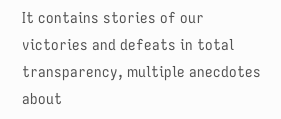It contains stories of our victories and defeats in total transparency, multiple anecdotes about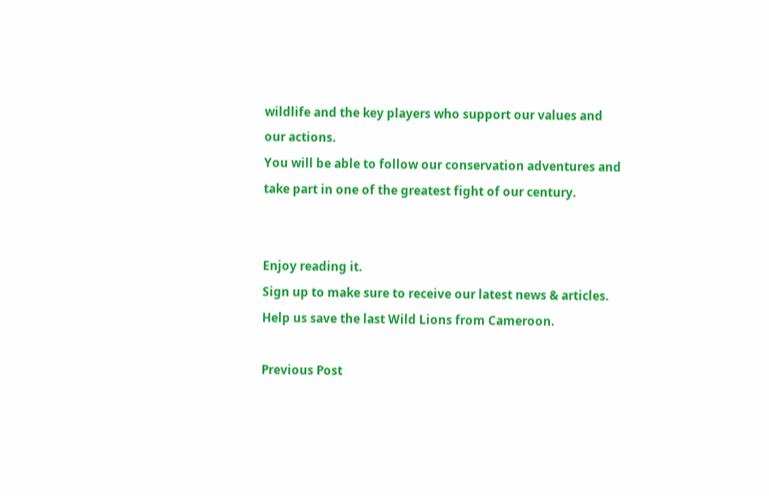wildlife and the key players who support our values and our actions.
You will be able to follow our conservation adventures and take part in one of the greatest fight of our century.


Enjoy reading it.
Sign up to make sure to receive our latest news & articles.
Help us save the last Wild Lions from Cameroon.

Previous Post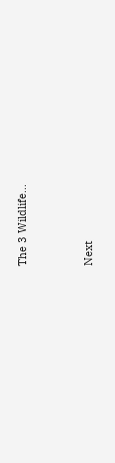The 3 Wildlife...


Next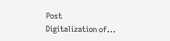Post
Digitalization of...